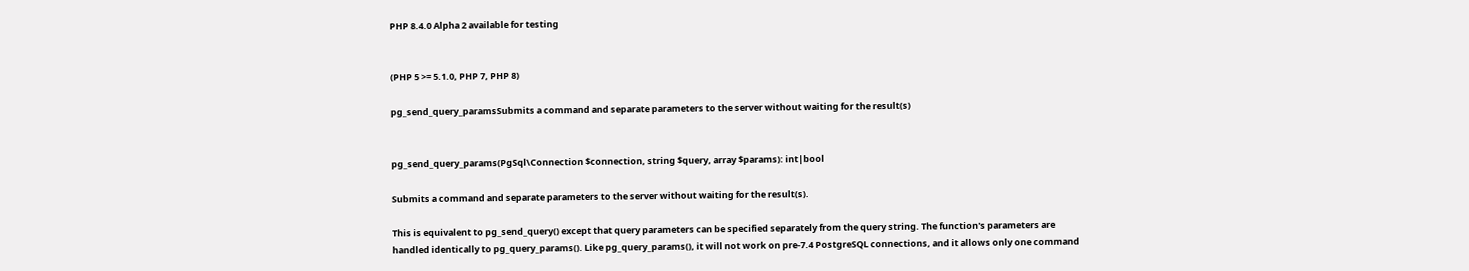PHP 8.4.0 Alpha 2 available for testing


(PHP 5 >= 5.1.0, PHP 7, PHP 8)

pg_send_query_paramsSubmits a command and separate parameters to the server without waiting for the result(s)


pg_send_query_params(PgSql\Connection $connection, string $query, array $params): int|bool

Submits a command and separate parameters to the server without waiting for the result(s).

This is equivalent to pg_send_query() except that query parameters can be specified separately from the query string. The function's parameters are handled identically to pg_query_params(). Like pg_query_params(), it will not work on pre-7.4 PostgreSQL connections, and it allows only one command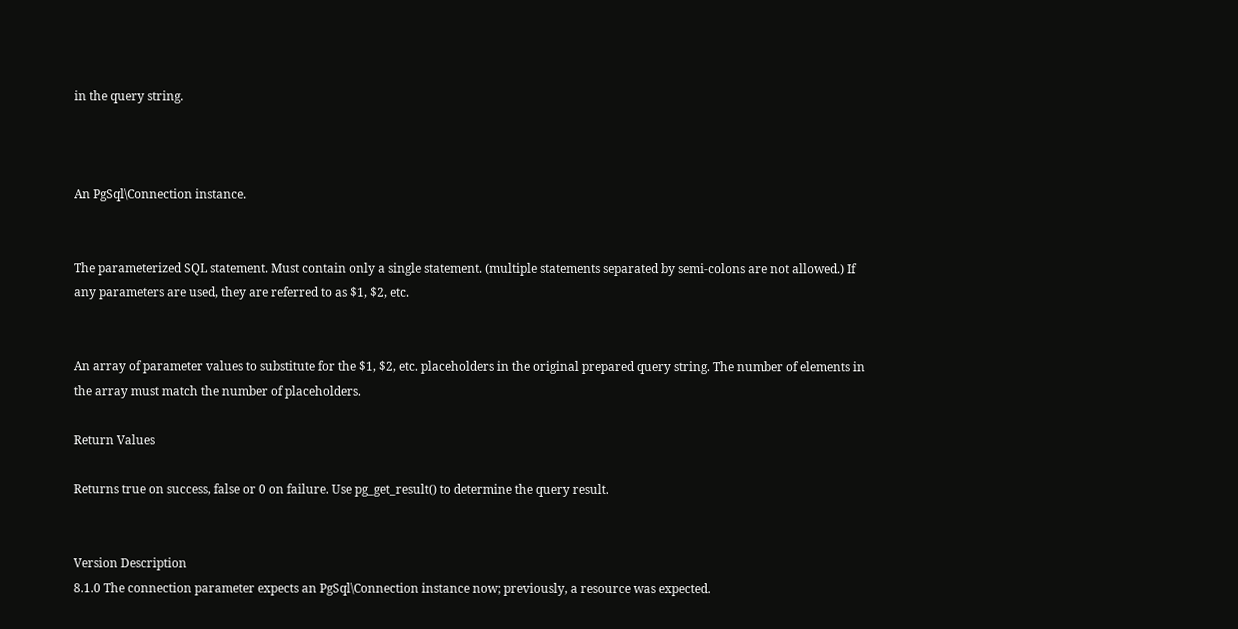in the query string.



An PgSql\Connection instance.


The parameterized SQL statement. Must contain only a single statement. (multiple statements separated by semi-colons are not allowed.) If any parameters are used, they are referred to as $1, $2, etc.


An array of parameter values to substitute for the $1, $2, etc. placeholders in the original prepared query string. The number of elements in the array must match the number of placeholders.

Return Values

Returns true on success, false or 0 on failure. Use pg_get_result() to determine the query result.


Version Description
8.1.0 The connection parameter expects an PgSql\Connection instance now; previously, a resource was expected.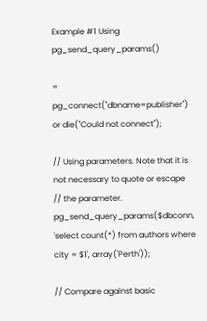Example #1 Using pg_send_query_params()

= pg_connect("dbname=publisher") or die("Could not connect");

// Using parameters. Note that it is not necessary to quote or escape
// the parameter.
pg_send_query_params($dbconn, 'select count(*) from authors where city = $1', array('Perth'));

// Compare against basic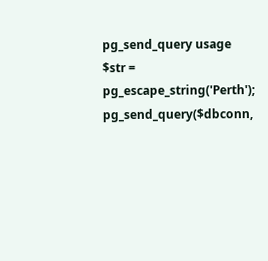pg_send_query usage
$str = pg_escape_string('Perth');
pg_send_query($dbconn,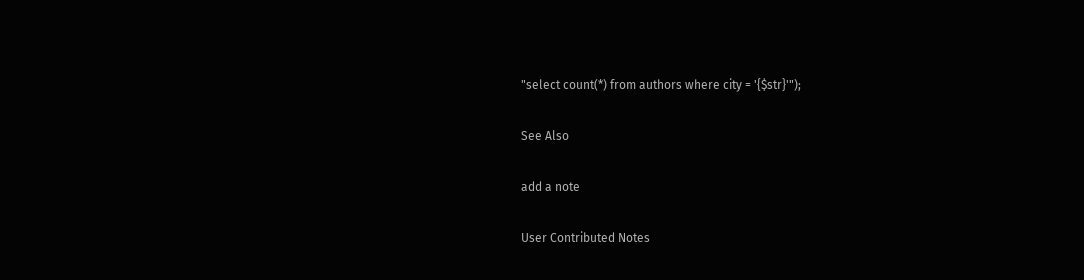"select count(*) from authors where city = '{$str}'");

See Also

add a note

User Contributed Notes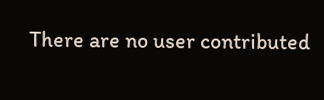There are no user contributed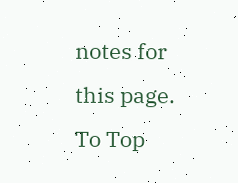notes for this page.
To Top